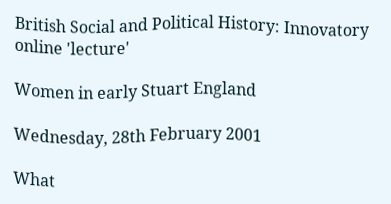British Social and Political History: Innovatory online 'lecture'

Women in early Stuart England

Wednesday, 28th February 2001

What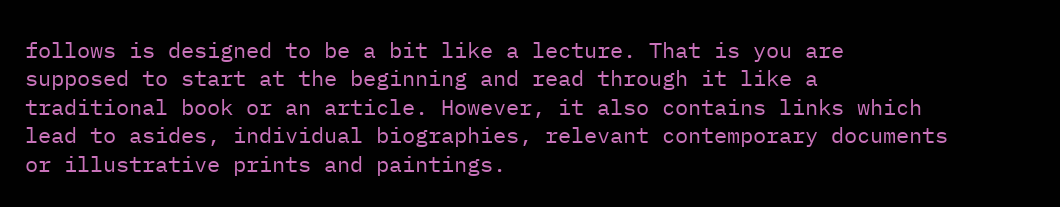follows is designed to be a bit like a lecture. That is you are supposed to start at the beginning and read through it like a traditional book or an article. However, it also contains links which lead to asides, individual biographies, relevant contemporary documents or illustrative prints and paintings.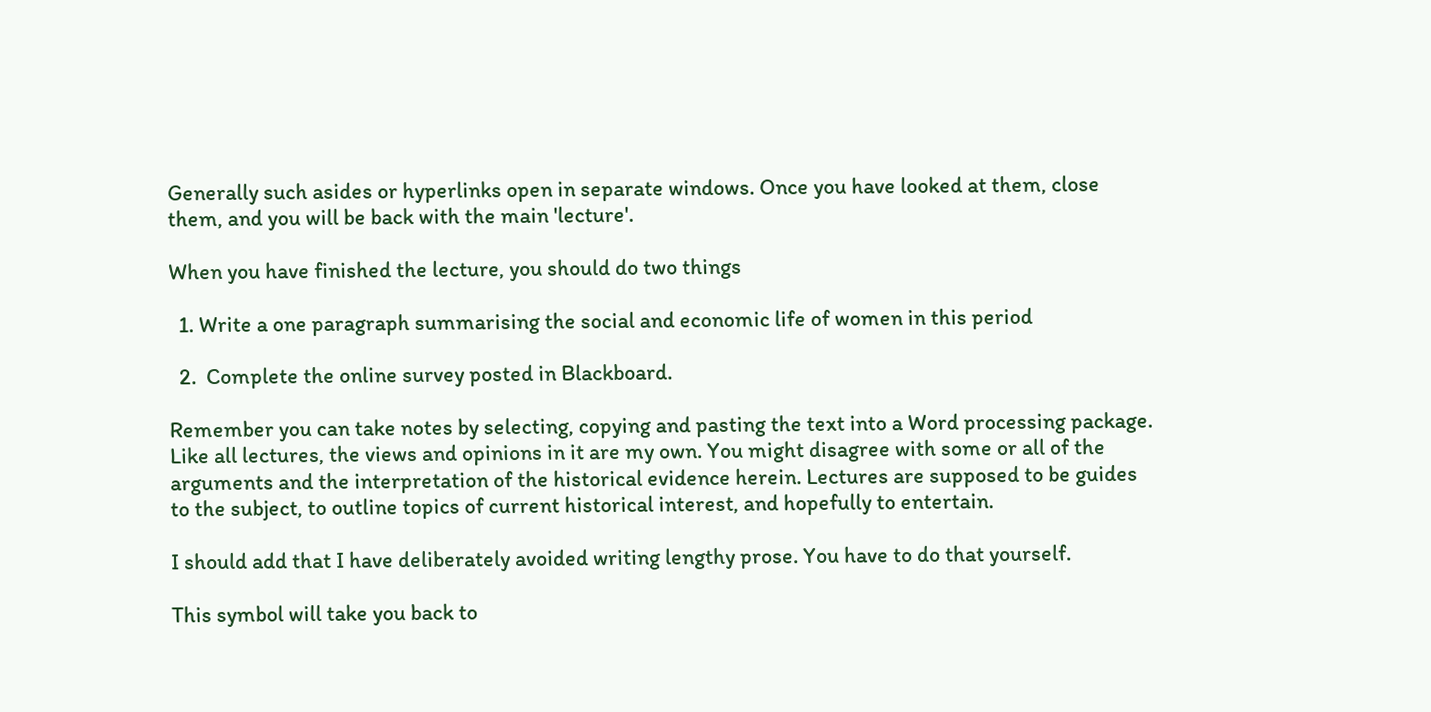Generally such asides or hyperlinks open in separate windows. Once you have looked at them, close them, and you will be back with the main 'lecture'.

When you have finished the lecture, you should do two things

  1. Write a one paragraph summarising the social and economic life of women in this period

  2.  Complete the online survey posted in Blackboard.

Remember you can take notes by selecting, copying and pasting the text into a Word processing package. Like all lectures, the views and opinions in it are my own. You might disagree with some or all of the arguments and the interpretation of the historical evidence herein. Lectures are supposed to be guides to the subject, to outline topics of current historical interest, and hopefully to entertain.

I should add that I have deliberately avoided writing lengthy prose. You have to do that yourself.

This symbol will take you back to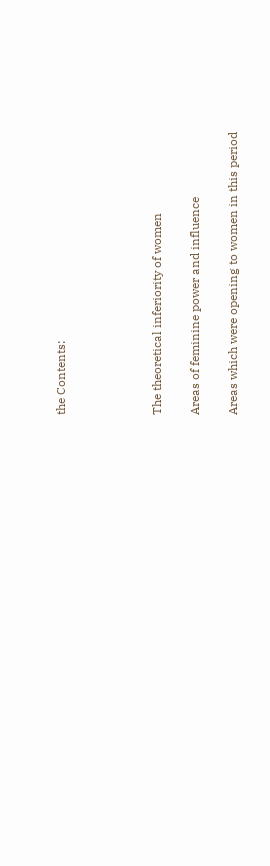the Contents:




The theoretical inferiority of women

Areas of feminine power and influence

Areas which were opening to women in this period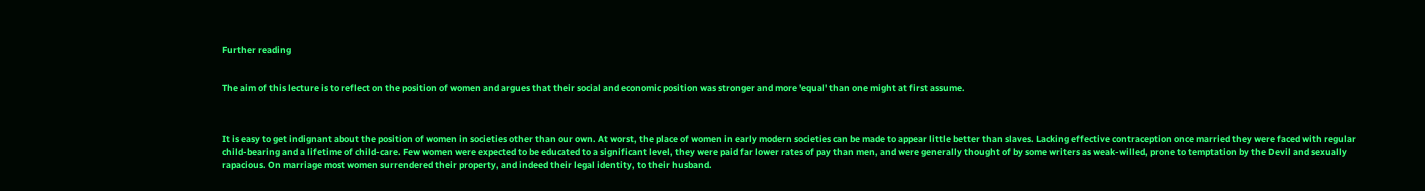Further reading


The aim of this lecture is to reflect on the position of women and argues that their social and economic position was stronger and more 'equal' than one might at first assume.



It is easy to get indignant about the position of women in societies other than our own. At worst, the place of women in early modern societies can be made to appear little better than slaves. Lacking effective contraception once married they were faced with regular child-bearing and a lifetime of child-care. Few women were expected to be educated to a significant level, they were paid far lower rates of pay than men, and were generally thought of by some writers as weak-willed, prone to temptation by the Devil and sexually rapacious. On marriage most women surrendered their property, and indeed their legal identity, to their husband.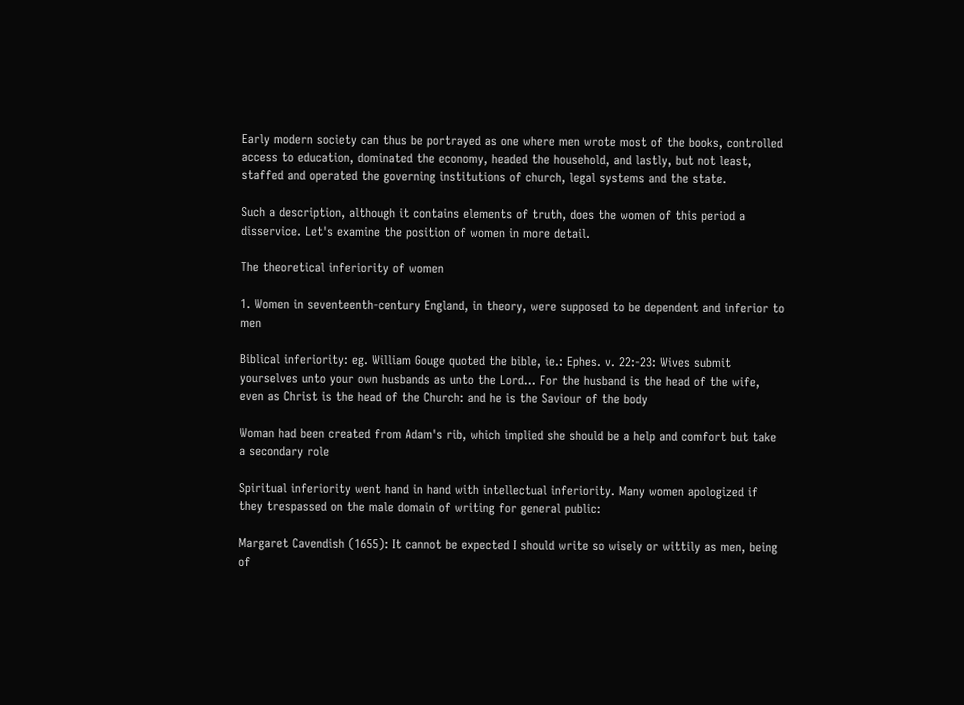Early modern society can thus be portrayed as one where men wrote most of the books, controlled access to education, dominated the economy, headed the household, and lastly, but not least, staffed and operated the governing institutions of church, legal systems and the state.

Such a description, although it contains elements of truth, does the women of this period a disservice. Let's examine the position of women in more detail.

The theoretical inferiority of women

1. Women in seventeenth-century England, in theory, were supposed to be dependent and inferior to men

Biblical inferiority: eg. William Gouge quoted the bible, ie.: Ephes. v. 22:-23: Wives submit yourselves unto your own husbands as unto the Lord... For the husband is the head of the wife, even as Christ is the head of the Church: and he is the Saviour of the body

Woman had been created from Adam's rib, which implied she should be a help and comfort but take a secondary role

Spiritual inferiority went hand in hand with intellectual inferiority. Many women apologized if they trespassed on the male domain of writing for general public:

Margaret Cavendish (1655): It cannot be expected I should write so wisely or wittily as men, being of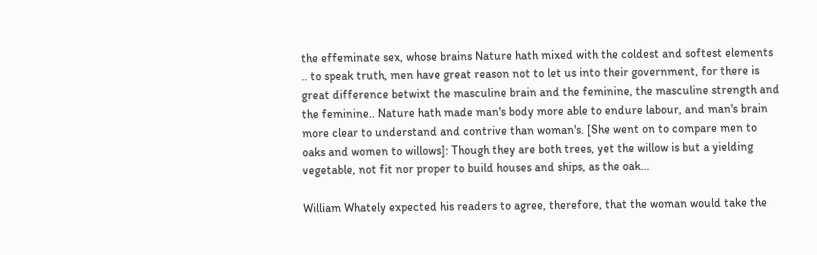the effeminate sex, whose brains Nature hath mixed with the coldest and softest elements .. to speak truth, men have great reason not to let us into their government, for there is great difference betwixt the masculine brain and the feminine, the masculine strength and the feminine.. Nature hath made man's body more able to endure labour, and man's brain more clear to understand and contrive than woman's. [She went on to compare men to oaks and women to willows]: Though they are both trees, yet the willow is but a yielding vegetable, not fit nor proper to build houses and ships, as the oak...

William Whately expected his readers to agree, therefore, that the woman would take the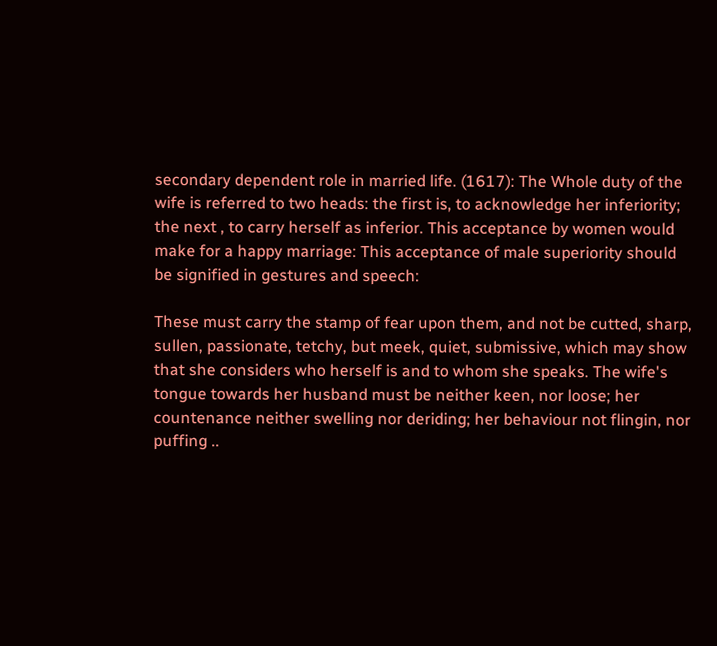secondary dependent role in married life. (1617): The Whole duty of the wife is referred to two heads: the first is, to acknowledge her inferiority; the next , to carry herself as inferior. This acceptance by women would make for a happy marriage: This acceptance of male superiority should be signified in gestures and speech:

These must carry the stamp of fear upon them, and not be cutted, sharp, sullen, passionate, tetchy, but meek, quiet, submissive, which may show that she considers who herself is and to whom she speaks. The wife's tongue towards her husband must be neither keen, nor loose; her countenance neither swelling nor deriding; her behaviour not flingin, nor puffing ..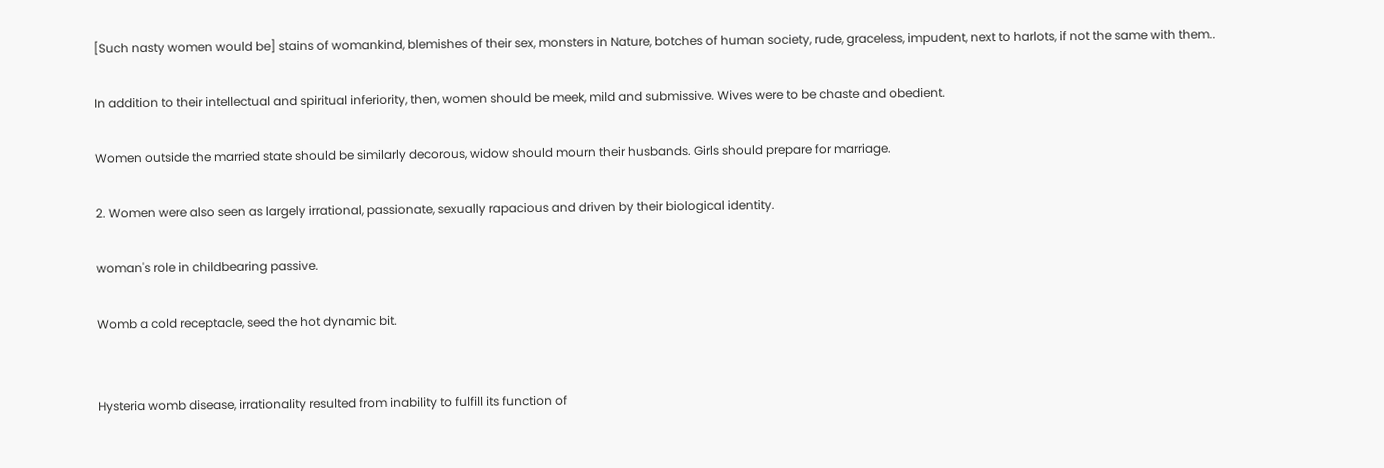[Such nasty women would be] stains of womankind, blemishes of their sex, monsters in Nature, botches of human society, rude, graceless, impudent, next to harlots, if not the same with them..

In addition to their intellectual and spiritual inferiority, then, women should be meek, mild and submissive. Wives were to be chaste and obedient.

Women outside the married state should be similarly decorous, widow should mourn their husbands. Girls should prepare for marriage.

2. Women were also seen as largely irrational, passionate, sexually rapacious and driven by their biological identity.

woman's role in childbearing passive.

Womb a cold receptacle, seed the hot dynamic bit.


Hysteria womb disease, irrationality resulted from inability to fulfill its function of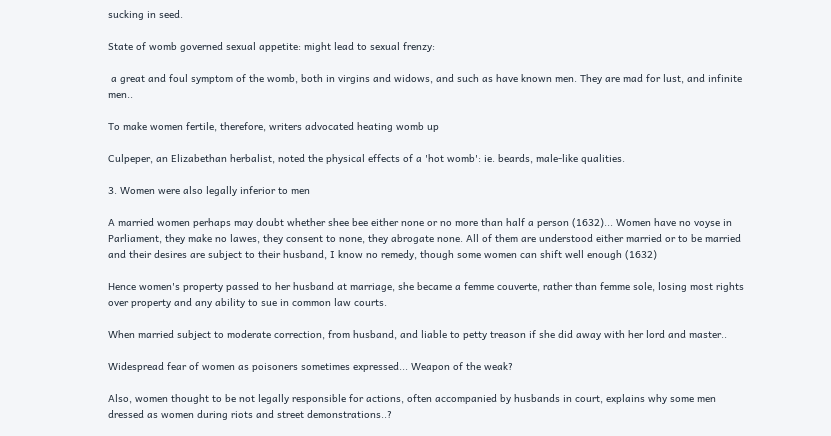sucking in seed.

State of womb governed sexual appetite: might lead to sexual frenzy:

 a great and foul symptom of the womb, both in virgins and widows, and such as have known men. They are mad for lust, and infinite men..

To make women fertile, therefore, writers advocated heating womb up

Culpeper, an Elizabethan herbalist, noted the physical effects of a 'hot womb': ie. beards, male-like qualities.

3. Women were also legally inferior to men

A married women perhaps may doubt whether shee bee either none or no more than half a person (1632)... Women have no voyse in Parliament, they make no lawes, they consent to none, they abrogate none. All of them are understood either married or to be married and their desires are subject to their husband, I know no remedy, though some women can shift well enough (1632)

Hence women's property passed to her husband at marriage, she became a femme couverte, rather than femme sole, losing most rights over property and any ability to sue in common law courts.

When married subject to moderate correction, from husband, and liable to petty treason if she did away with her lord and master..

Widespread fear of women as poisoners sometimes expressed... Weapon of the weak?

Also, women thought to be not legally responsible for actions, often accompanied by husbands in court, explains why some men dressed as women during riots and street demonstrations..?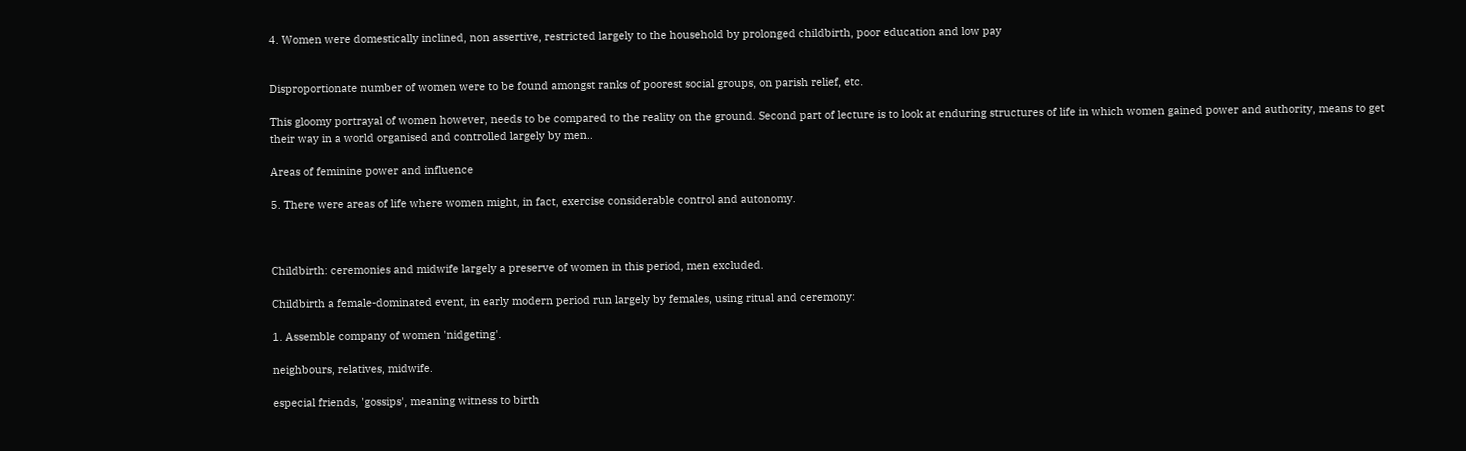4. Women were domestically inclined, non assertive, restricted largely to the household by prolonged childbirth, poor education and low pay


Disproportionate number of women were to be found amongst ranks of poorest social groups, on parish relief, etc.

This gloomy portrayal of women however, needs to be compared to the reality on the ground. Second part of lecture is to look at enduring structures of life in which women gained power and authority, means to get their way in a world organised and controlled largely by men..

Areas of feminine power and influence

5. There were areas of life where women might, in fact, exercise considerable control and autonomy.



Childbirth: ceremonies and midwife largely a preserve of women in this period, men excluded.

Childbirth a female-dominated event, in early modern period run largely by females, using ritual and ceremony:

1. Assemble company of women 'nidgeting'.

neighbours, relatives, midwife.

especial friends, 'gossips', meaning witness to birth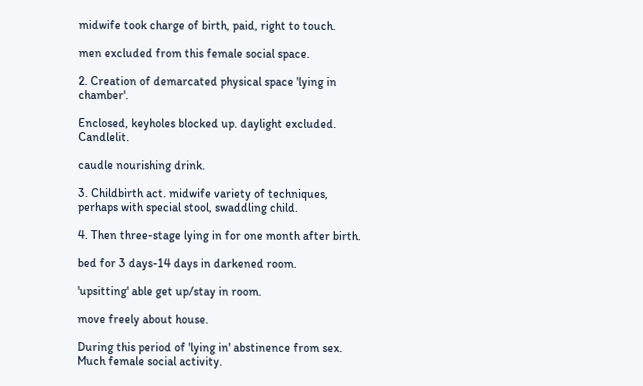midwife took charge of birth, paid, right to touch.

men excluded from this female social space.

2. Creation of demarcated physical space 'lying in chamber'.

Enclosed, keyholes blocked up. daylight excluded. Candlelit.

caudle nourishing drink.

3. Childbirth act. midwife variety of techniques, perhaps with special stool, swaddling child.

4. Then three-stage lying in for one month after birth.

bed for 3 days-14 days in darkened room.

'upsitting' able get up/stay in room.

move freely about house.

During this period of 'lying in' abstinence from sex. Much female social activity.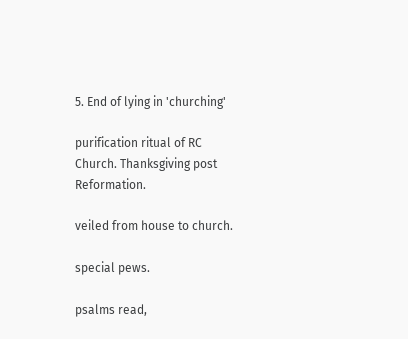5. End of lying in 'churching'

purification ritual of RC Church. Thanksgiving post Reformation.

veiled from house to church.

special pews.

psalms read,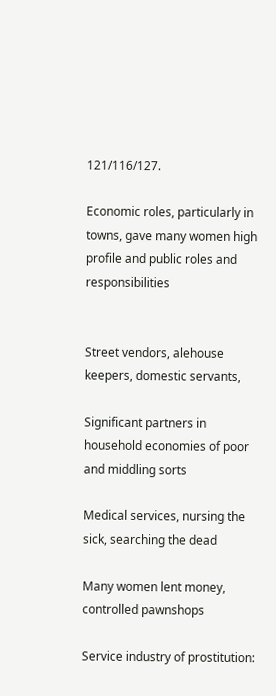121/116/127.

Economic roles, particularly in towns, gave many women high profile and public roles and responsibilities


Street vendors, alehouse keepers, domestic servants,

Significant partners in household economies of poor and middling sorts

Medical services, nursing the sick, searching the dead

Many women lent money, controlled pawnshops

Service industry of prostitution: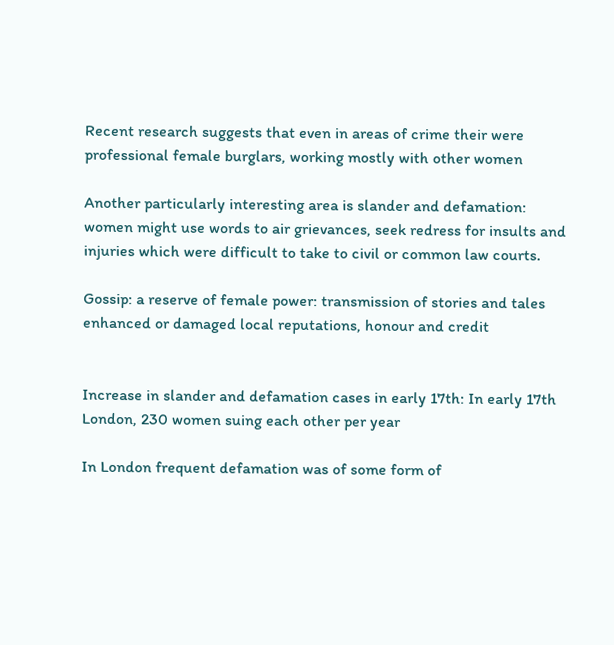Recent research suggests that even in areas of crime their were professional female burglars, working mostly with other women

Another particularly interesting area is slander and defamation: women might use words to air grievances, seek redress for insults and injuries which were difficult to take to civil or common law courts.

Gossip: a reserve of female power: transmission of stories and tales enhanced or damaged local reputations, honour and credit


Increase in slander and defamation cases in early 17th: In early 17th London, 230 women suing each other per year

In London frequent defamation was of some form of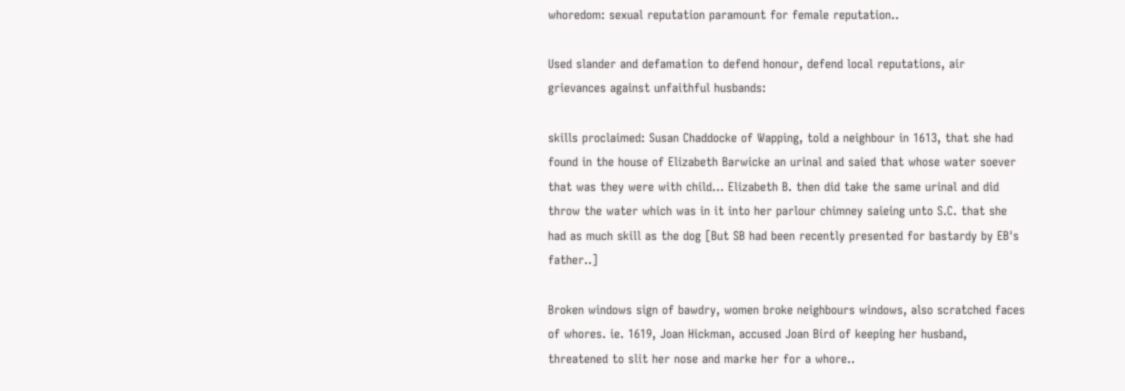whoredom: sexual reputation paramount for female reputation..

Used slander and defamation to defend honour, defend local reputations, air grievances against unfaithful husbands:

skills proclaimed: Susan Chaddocke of Wapping, told a neighbour in 1613, that she had found in the house of Elizabeth Barwicke an urinal and saied that whose water soever that was they were with child... Elizabeth B. then did take the same urinal and did throw the water which was in it into her parlour chimney saieing unto S.C. that she had as much skill as the dog [But SB had been recently presented for bastardy by EB's father..]

Broken windows sign of bawdry, women broke neighbours windows, also scratched faces of whores. ie. 1619, Joan Hickman, accused Joan Bird of keeping her husband, threatened to slit her nose and marke her for a whore..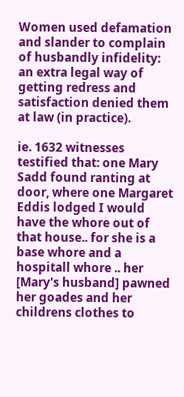Women used defamation and slander to complain of husbandly infidelity: an extra legal way of getting redress and satisfaction denied them at law (in practice).

ie. 1632 witnesses testified that: one Mary Sadd found ranting at door, where one Margaret Eddis lodged I would have the whore out of that house.. for she is a base whore and a hospitall whore .. her [Mary's husband] pawned her goades and her childrens clothes to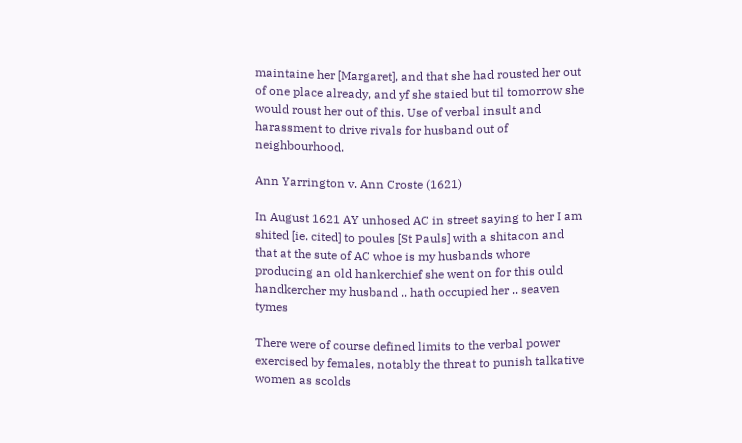maintaine her [Margaret], and that she had rousted her out of one place already, and yf she staied but til tomorrow she would roust her out of this. Use of verbal insult and harassment to drive rivals for husband out of neighbourhood.

Ann Yarrington v. Ann Croste (1621)

In August 1621 AY unhosed AC in street saying to her I am shited [ie. cited] to poules [St Pauls] with a shitacon and that at the sute of AC whoe is my husbands whore producing an old hankerchief she went on for this ould handkercher my husband .. hath occupied her .. seaven tymes

There were of course defined limits to the verbal power exercised by females, notably the threat to punish talkative women as scolds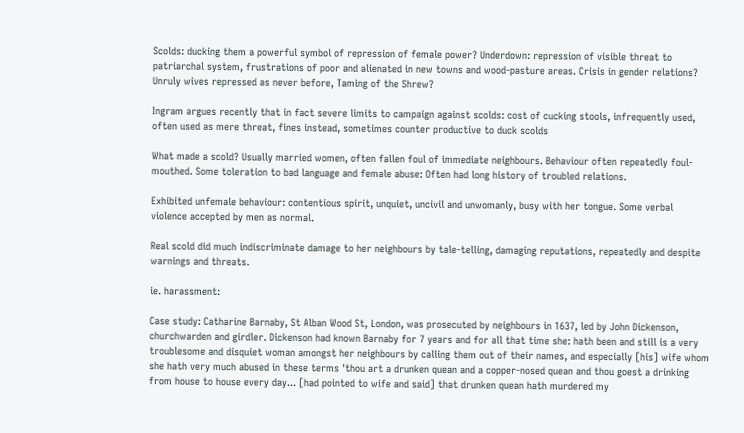Scolds: ducking them a powerful symbol of repression of female power? Underdown: repression of visible threat to patriarchal system, frustrations of poor and alienated in new towns and wood-pasture areas. Crisis in gender relations? Unruly wives repressed as never before, Taming of the Shrew?

Ingram argues recently that in fact severe limits to campaign against scolds: cost of cucking stools, infrequently used, often used as mere threat, fines instead, sometimes counter productive to duck scolds

What made a scold? Usually married women, often fallen foul of immediate neighbours. Behaviour often repeatedly foul-mouthed. Some toleration to bad language and female abuse: Often had long history of troubled relations.

Exhibited unfemale behaviour: contentious spirit, unquiet, uncivil and unwomanly, busy with her tongue. Some verbal violence accepted by men as normal.

Real scold did much indiscriminate damage to her neighbours by tale-telling, damaging reputations, repeatedly and despite warnings and threats.

ie. harassment:

Case study: Catharine Barnaby, St Alban Wood St, London, was prosecuted by neighbours in 1637, led by John Dickenson, churchwarden and girdler. Dickenson had known Barnaby for 7 years and for all that time she: hath been and still is a very troublesome and disquiet woman amongst her neighbours by calling them out of their names, and especially [his] wife whom she hath very much abused in these terms 'thou art a drunken quean and a copper-nosed quean and thou goest a drinking from house to house every day... [had pointed to wife and said] that drunken quean hath murdered my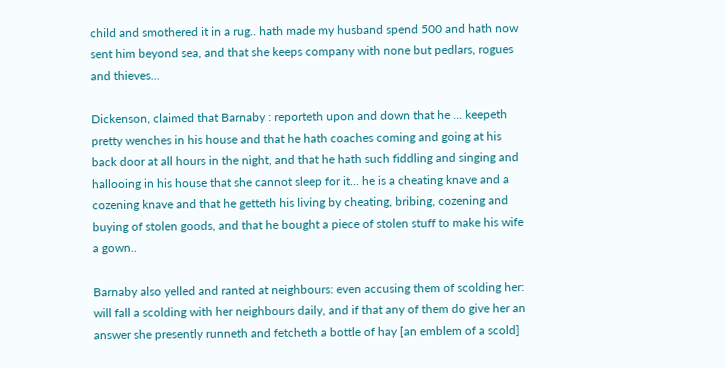child and smothered it in a rug.. hath made my husband spend 500 and hath now sent him beyond sea, and that she keeps company with none but pedlars, rogues and thieves...

Dickenson, claimed that Barnaby : reporteth upon and down that he ... keepeth pretty wenches in his house and that he hath coaches coming and going at his back door at all hours in the night, and that he hath such fiddling and singing and hallooing in his house that she cannot sleep for it... he is a cheating knave and a cozening knave and that he getteth his living by cheating, bribing, cozening and buying of stolen goods, and that he bought a piece of stolen stuff to make his wife a gown..

Barnaby also yelled and ranted at neighbours: even accusing them of scolding her: will fall a scolding with her neighbours daily, and if that any of them do give her an answer she presently runneth and fetcheth a bottle of hay [an emblem of a scold]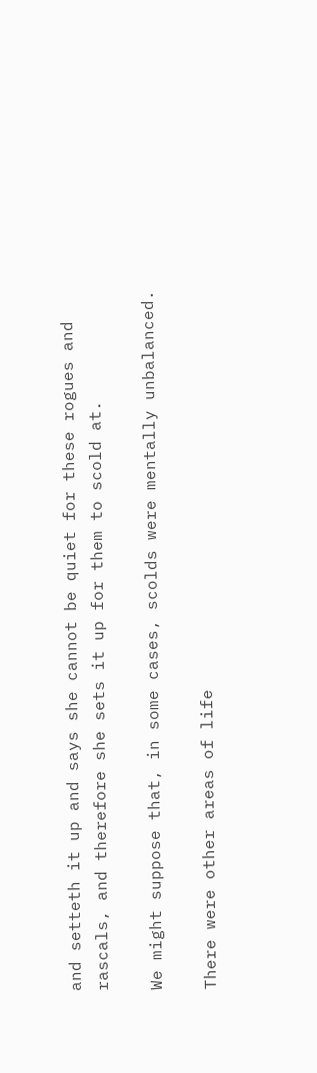and setteth it up and says she cannot be quiet for these rogues and rascals, and therefore she sets it up for them to scold at.

We might suppose that, in some cases, scolds were mentally unbalanced.

There were other areas of life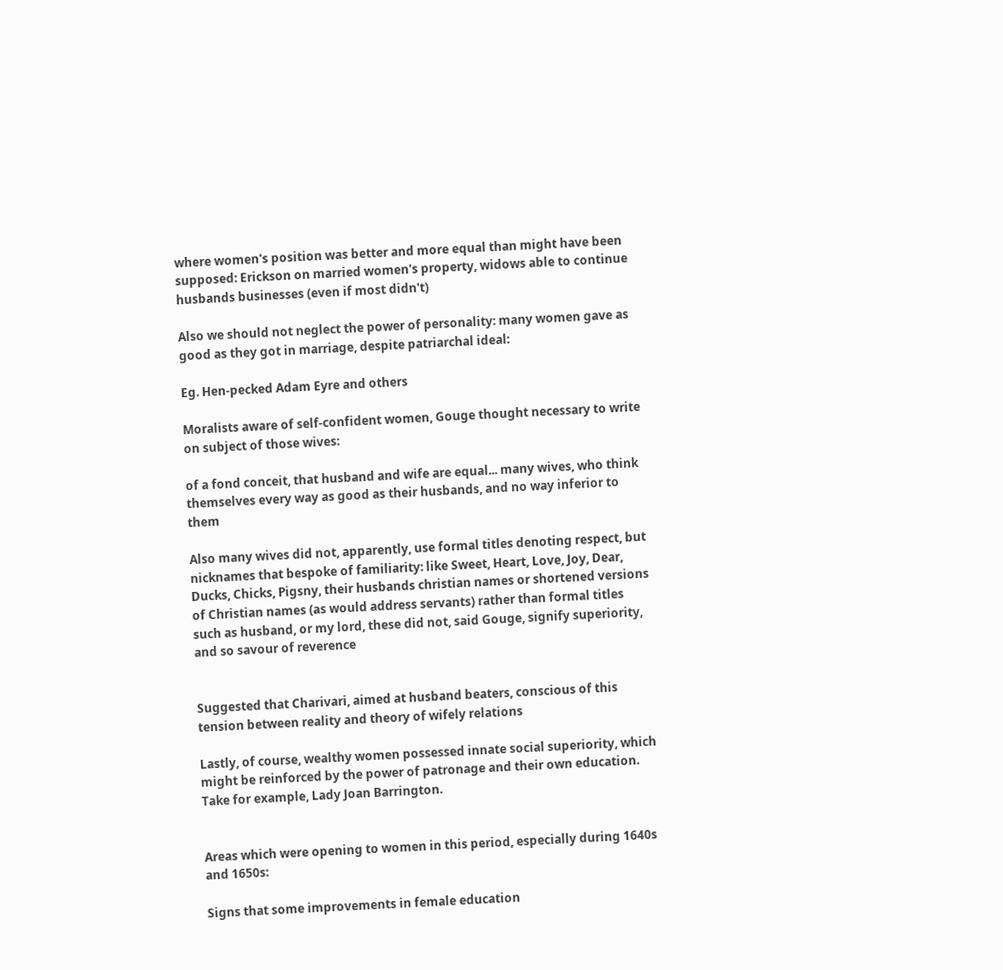where women's position was better and more equal than might have been supposed: Erickson on married women's property, widows able to continue husbands businesses (even if most didn't)

Also we should not neglect the power of personality: many women gave as good as they got in marriage, despite patriarchal ideal:

Eg. Hen-pecked Adam Eyre and others

Moralists aware of self-confident women, Gouge thought necessary to write on subject of those wives:

of a fond conceit, that husband and wife are equal... many wives, who think themselves every way as good as their husbands, and no way inferior to them

Also many wives did not, apparently, use formal titles denoting respect, but nicknames that bespoke of familiarity: like Sweet, Heart, Love, Joy, Dear, Ducks, Chicks, Pigsny, their husbands christian names or shortened versions of Christian names (as would address servants) rather than formal titles such as husband, or my lord, these did not, said Gouge, signify superiority, and so savour of reverence


Suggested that Charivari, aimed at husband beaters, conscious of this tension between reality and theory of wifely relations

Lastly, of course, wealthy women possessed innate social superiority, which might be reinforced by the power of patronage and their own education. Take for example, Lady Joan Barrington.


Areas which were opening to women in this period, especially during 1640s and 1650s:

Signs that some improvements in female education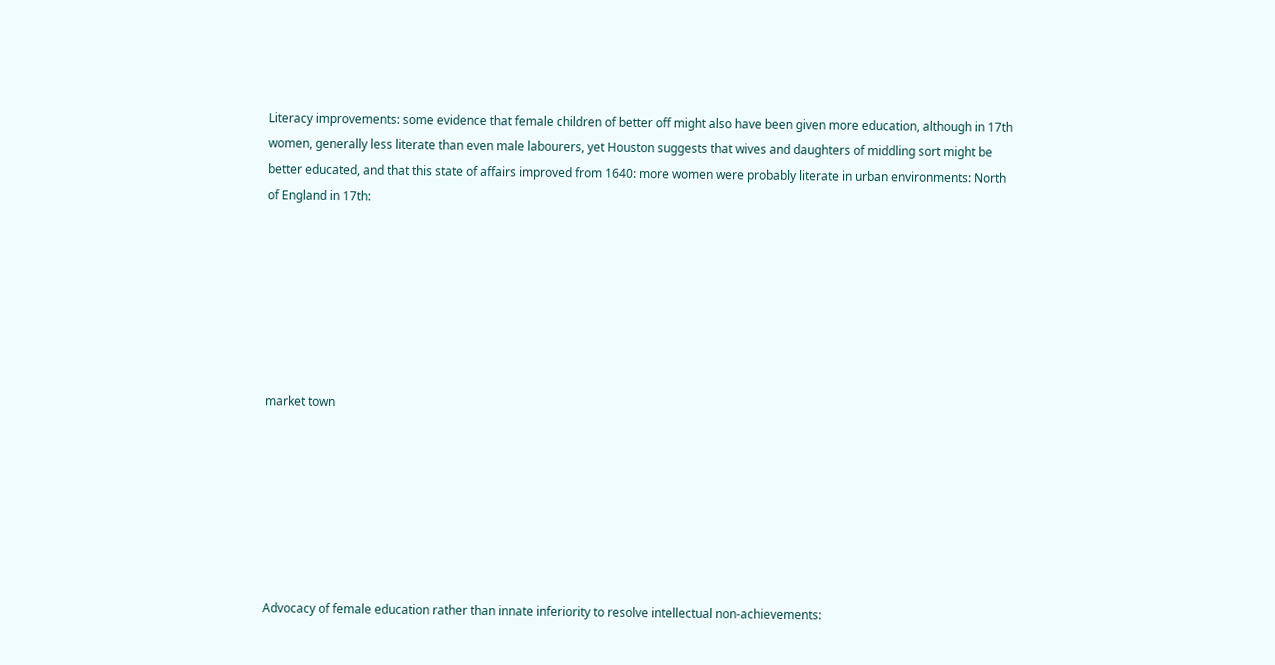Literacy improvements: some evidence that female children of better off might also have been given more education, although in 17th women, generally less literate than even male labourers, yet Houston suggests that wives and daughters of middling sort might be better educated, and that this state of affairs improved from 1640: more women were probably literate in urban environments: North of England in 17th:







market town







Advocacy of female education rather than innate inferiority to resolve intellectual non-achievements: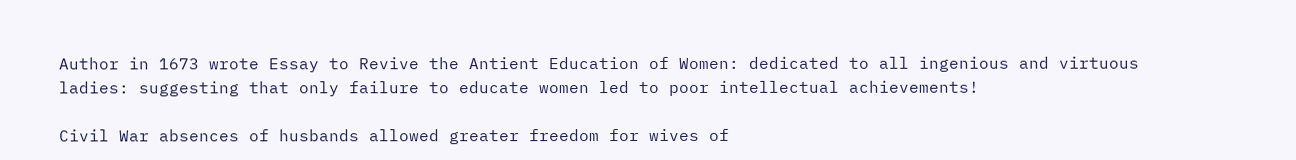Author in 1673 wrote Essay to Revive the Antient Education of Women: dedicated to all ingenious and virtuous ladies: suggesting that only failure to educate women led to poor intellectual achievements!

Civil War absences of husbands allowed greater freedom for wives of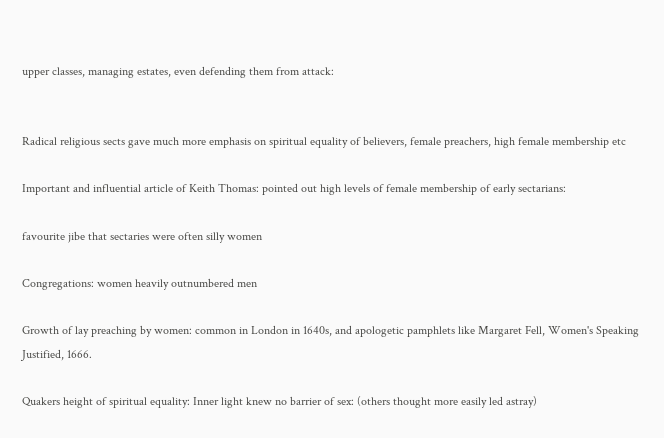upper classes, managing estates, even defending them from attack:


Radical religious sects gave much more emphasis on spiritual equality of believers, female preachers, high female membership etc

Important and influential article of Keith Thomas: pointed out high levels of female membership of early sectarians:

favourite jibe that sectaries were often silly women

Congregations: women heavily outnumbered men

Growth of lay preaching by women: common in London in 1640s, and apologetic pamphlets like Margaret Fell, Women's Speaking Justified, 1666.

Quakers height of spiritual equality: Inner light knew no barrier of sex: (others thought more easily led astray)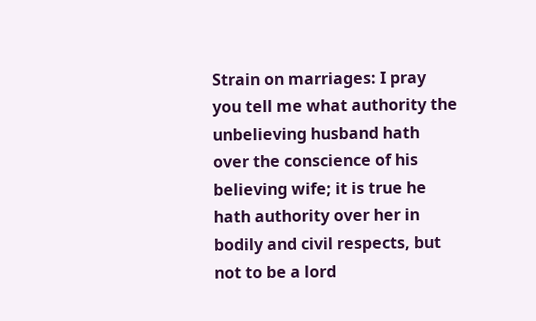Strain on marriages: I pray you tell me what authority the unbelieving husband hath over the conscience of his believing wife; it is true he hath authority over her in bodily and civil respects, but not to be a lord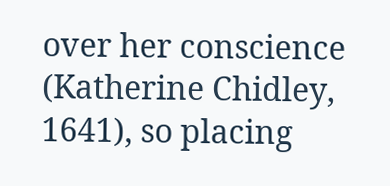over her conscience (Katherine Chidley, 1641), so placing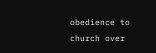obedience to church over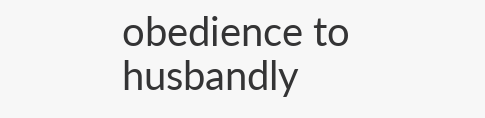obedience to husbandly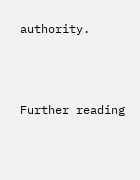authority.



Further reading